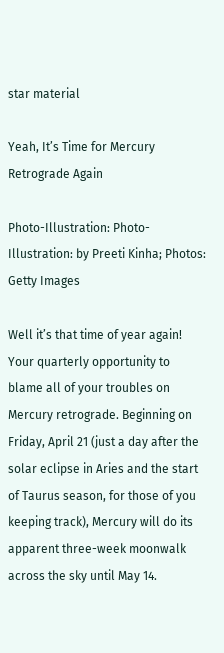star material

Yeah, It’s Time for Mercury Retrograde Again

Photo-Illustration: Photo-Illustration: by Preeti Kinha; Photos: Getty Images

Well it’s that time of year again! Your quarterly opportunity to blame all of your troubles on Mercury retrograde. Beginning on Friday, April 21 (just a day after the solar eclipse in Aries and the start of Taurus season, for those of you keeping track), Mercury will do its apparent three-week moonwalk across the sky until May 14.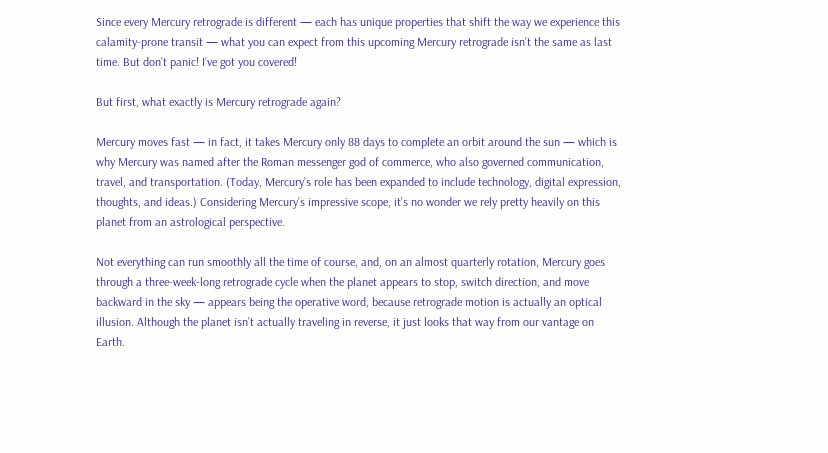Since every Mercury retrograde is different — each has unique properties that shift the way we experience this calamity-prone transit — what you can expect from this upcoming Mercury retrograde isn’t the same as last time. But don’t panic! I’ve got you covered!

But first, what exactly is Mercury retrograde again?

Mercury moves fast — in fact, it takes Mercury only 88 days to complete an orbit around the sun — which is why Mercury was named after the Roman messenger god of commerce, who also governed communication, travel, and transportation. (Today, Mercury’s role has been expanded to include technology, digital expression, thoughts, and ideas.) Considering Mercury’s impressive scope, it’s no wonder we rely pretty heavily on this planet from an astrological perspective.

Not everything can run smoothly all the time of course, and, on an almost quarterly rotation, Mercury goes through a three-week-long retrograde cycle when the planet appears to stop, switch direction, and move backward in the sky — appears being the operative word, because retrograde motion is actually an optical illusion. Although the planet isn’t actually traveling in reverse, it just looks that way from our vantage on Earth.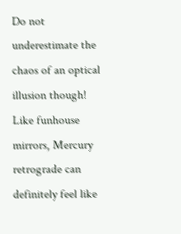Do not underestimate the chaos of an optical illusion though! Like funhouse mirrors, Mercury retrograde can definitely feel like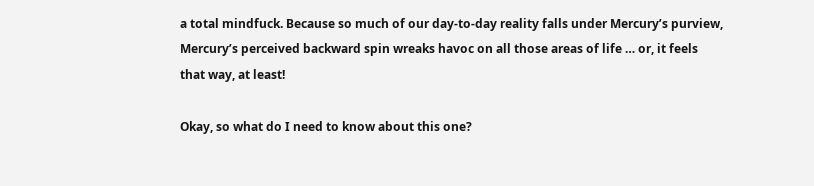a total mindfuck. Because so much of our day-to-day reality falls under Mercury’s purview, Mercury’s perceived backward spin wreaks havoc on all those areas of life … or, it feels that way, at least!

Okay, so what do I need to know about this one?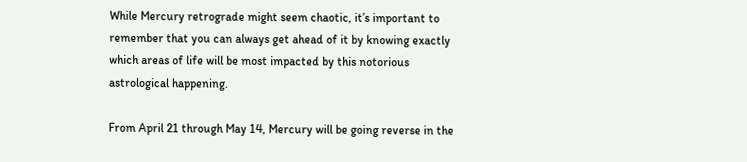While Mercury retrograde might seem chaotic, it’s important to remember that you can always get ahead of it by knowing exactly which areas of life will be most impacted by this notorious astrological happening.

From April 21 through May 14, Mercury will be going reverse in the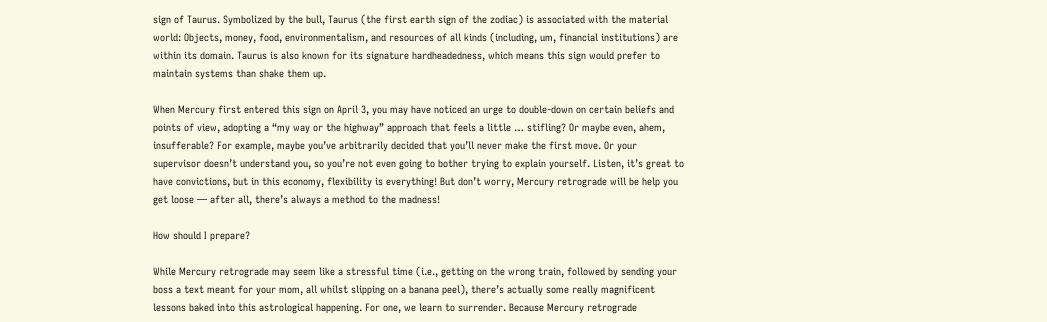sign of Taurus. Symbolized by the bull, Taurus (the first earth sign of the zodiac) is associated with the material world: Objects, money, food, environmentalism, and resources of all kinds (including, um, financial institutions) are within its domain. Taurus is also known for its signature hardheadedness, which means this sign would prefer to maintain systems than shake them up.

When Mercury first entered this sign on April 3, you may have noticed an urge to double-down on certain beliefs and points of view, adopting a “my way or the highway” approach that feels a little … stifling? Or maybe even, ahem, insufferable? For example, maybe you’ve arbitrarily decided that you’ll never make the first move. Or your supervisor doesn’t understand you, so you’re not even going to bother trying to explain yourself. Listen, it’s great to have convictions, but in this economy, flexibility is everything! But don’t worry, Mercury retrograde will be help you get loose — after all, there’s always a method to the madness!

How should I prepare?

While Mercury retrograde may seem like a stressful time (i.e., getting on the wrong train, followed by sending your boss a text meant for your mom, all whilst slipping on a banana peel), there’s actually some really magnificent lessons baked into this astrological happening. For one, we learn to surrender. Because Mercury retrograde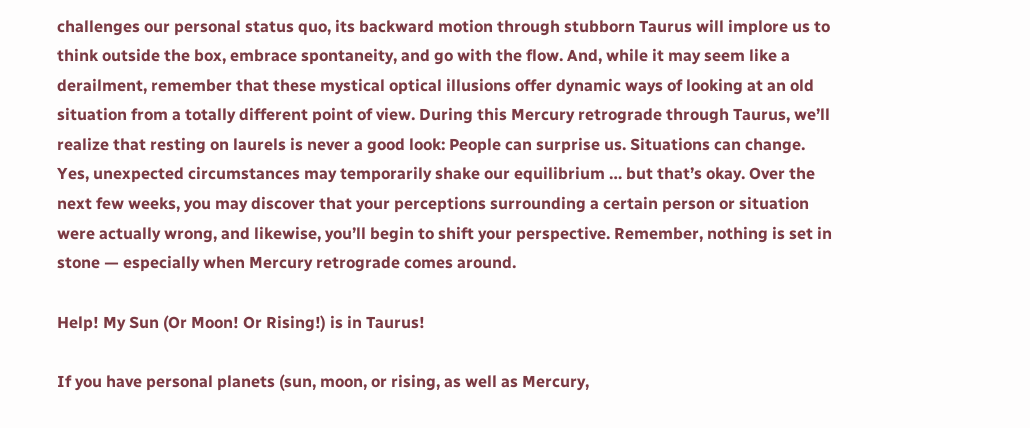challenges our personal status quo, its backward motion through stubborn Taurus will implore us to think outside the box, embrace spontaneity, and go with the flow. And, while it may seem like a derailment, remember that these mystical optical illusions offer dynamic ways of looking at an old situation from a totally different point of view. During this Mercury retrograde through Taurus, we’ll realize that resting on laurels is never a good look: People can surprise us. Situations can change. Yes, unexpected circumstances may temporarily shake our equilibrium … but that’s okay. Over the next few weeks, you may discover that your perceptions surrounding a certain person or situation were actually wrong, and likewise, you’ll begin to shift your perspective. Remember, nothing is set in stone — especially when Mercury retrograde comes around.

Help! My Sun (Or Moon! Or Rising!) is in Taurus!

If you have personal planets (sun, moon, or rising, as well as Mercury,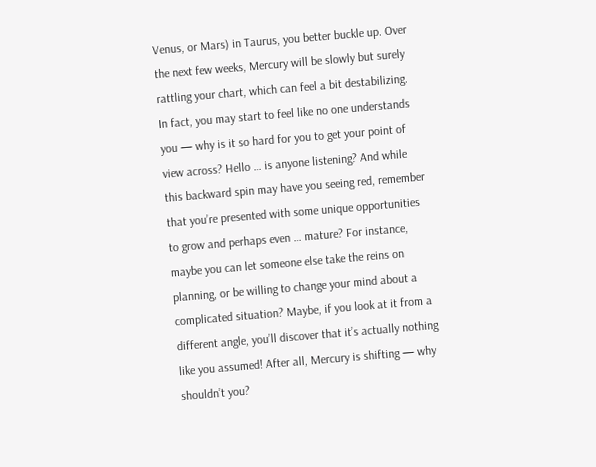Venus, or Mars) in Taurus, you better buckle up. Over the next few weeks, Mercury will be slowly but surely rattling your chart, which can feel a bit destabilizing. In fact, you may start to feel like no one understands you — why is it so hard for you to get your point of view across? Hello … is anyone listening? And while this backward spin may have you seeing red, remember that you’re presented with some unique opportunities to grow and perhaps even … mature? For instance, maybe you can let someone else take the reins on planning, or be willing to change your mind about a complicated situation? Maybe, if you look at it from a different angle, you’ll discover that it’s actually nothing like you assumed! After all, Mercury is shifting — why shouldn’t you?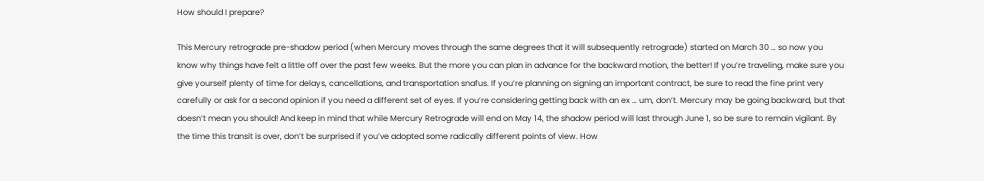How should I prepare?

This Mercury retrograde pre-shadow period (when Mercury moves through the same degrees that it will subsequently retrograde) started on March 30 … so now you know why things have felt a little off over the past few weeks. But the more you can plan in advance for the backward motion, the better! If you’re traveling, make sure you give yourself plenty of time for delays, cancellations, and transportation snafus. If you’re planning on signing an important contract, be sure to read the fine print very carefully or ask for a second opinion if you need a different set of eyes. If you’re considering getting back with an ex … um, don’t. Mercury may be going backward, but that doesn’t mean you should! And keep in mind that while Mercury Retrograde will end on May 14, the shadow period will last through June 1, so be sure to remain vigilant. By the time this transit is over, don’t be surprised if you’ve adopted some radically different points of view. How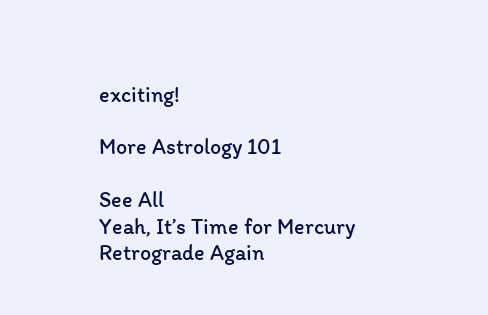exciting!

More Astrology 101

See All
Yeah, It’s Time for Mercury Retrograde Again